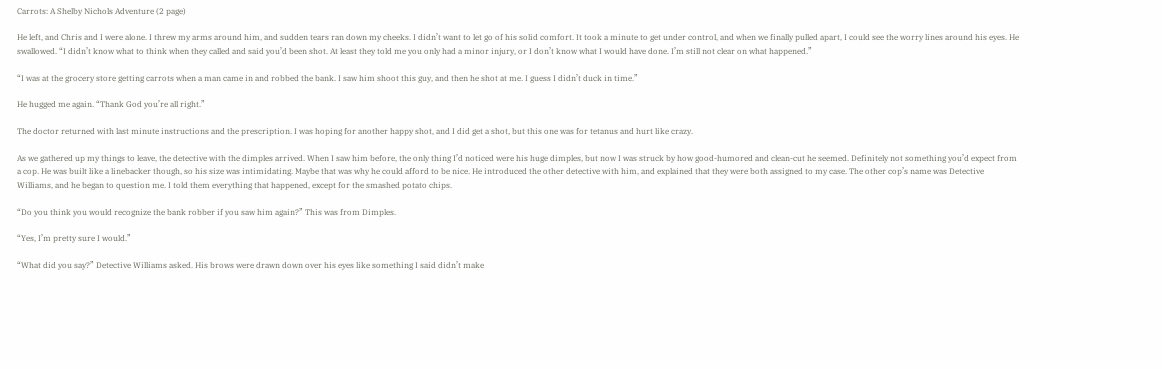Carrots: A Shelby Nichols Adventure (2 page)

He left, and Chris and I were alone. I threw my arms around him, and sudden tears ran down my cheeks. I didn’t want to let go of his solid comfort. It took a minute to get under control, and when we finally pulled apart, I could see the worry lines around his eyes. He swallowed. “I didn’t know what to think when they called and said you’d been shot. At least they told me you only had a minor injury, or I don’t know what I would have done. I’m still not clear on what happened.”

“I was at the grocery store getting carrots when a man came in and robbed the bank. I saw him shoot this guy, and then he shot at me. I guess I didn’t duck in time.”

He hugged me again. “Thank God you’re all right.”

The doctor returned with last minute instructions and the prescription. I was hoping for another happy shot, and I did get a shot, but this one was for tetanus and hurt like crazy.

As we gathered up my things to leave, the detective with the dimples arrived. When I saw him before, the only thing I’d noticed were his huge dimples, but now I was struck by how good-humored and clean-cut he seemed. Definitely not something you’d expect from a cop. He was built like a linebacker though, so his size was intimidating. Maybe that was why he could afford to be nice. He introduced the other detective with him, and explained that they were both assigned to my case. The other cop’s name was Detective Williams, and he began to question me. I told them everything that happened, except for the smashed potato chips.

“Do you think you would recognize the bank robber if you saw him again?” This was from Dimples.

“Yes, I’m pretty sure I would.”

“What did you say?” Detective Williams asked. His brows were drawn down over his eyes like something I said didn’t make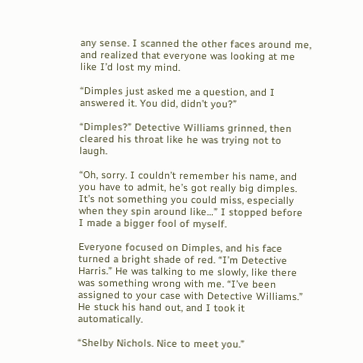any sense. I scanned the other faces around me, and realized that everyone was looking at me like I’d lost my mind.

“Dimples just asked me a question, and I answered it. You did, didn’t you?”

“Dimples?” Detective Williams grinned, then cleared his throat like he was trying not to laugh.

“Oh, sorry. I couldn’t remember his name, and you have to admit, he’s got really big dimples. It’s not something you could miss, especially when they spin around like…” I stopped before I made a bigger fool of myself.

Everyone focused on Dimples, and his face turned a bright shade of red. “I’m Detective Harris.” He was talking to me slowly, like there was something wrong with me. “I’ve been assigned to your case with Detective Williams.” He stuck his hand out, and I took it automatically.

“Shelby Nichols. Nice to meet you.”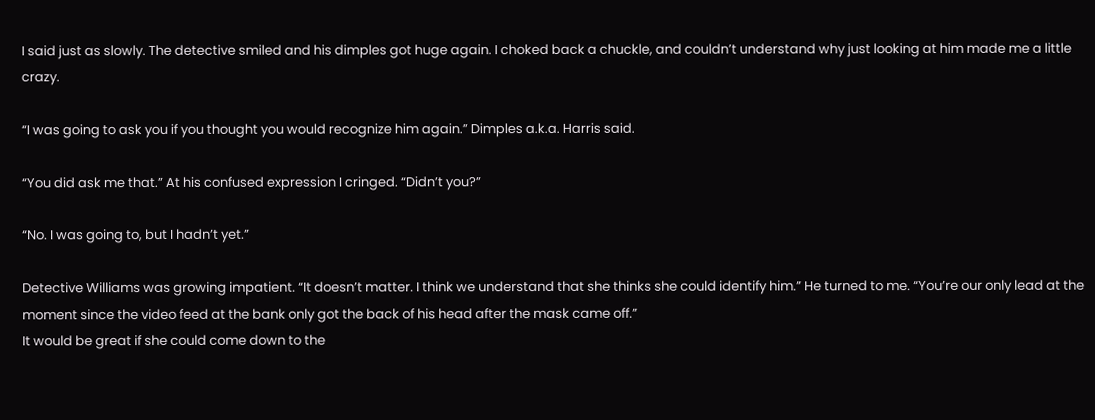I said just as slowly. The detective smiled and his dimples got huge again. I choked back a chuckle, and couldn’t understand why just looking at him made me a little crazy.

“I was going to ask you if you thought you would recognize him again.” Dimples a.k.a. Harris said.

“You did ask me that.” At his confused expression I cringed. “Didn’t you?”

“No. I was going to, but I hadn’t yet.”

Detective Williams was growing impatient. “It doesn’t matter. I think we understand that she thinks she could identify him.” He turned to me. “You’re our only lead at the moment since the video feed at the bank only got the back of his head after the mask came off.”
It would be great if she could come down to the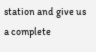station and give us a complete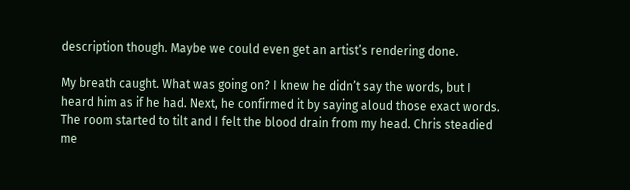description though. Maybe we could even get an artist’s rendering done.

My breath caught. What was going on? I knew he didn’t say the words, but I heard him as if he had. Next, he confirmed it by saying aloud those exact words. The room started to tilt and I felt the blood drain from my head. Chris steadied me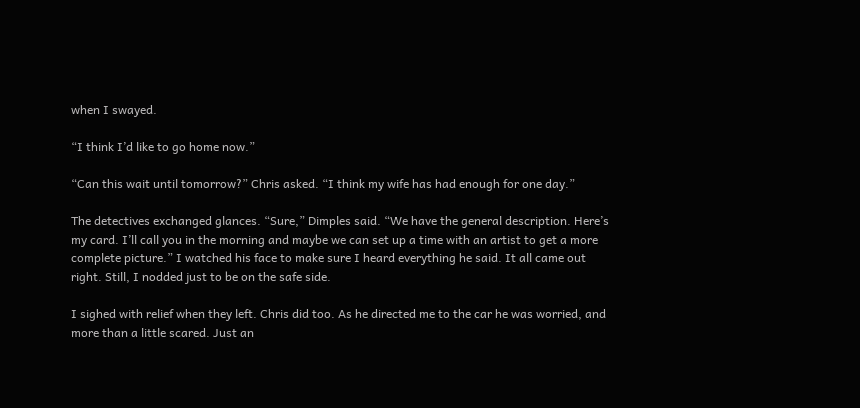when I swayed.

“I think I’d like to go home now.”

“Can this wait until tomorrow?” Chris asked. “I think my wife has had enough for one day.”

The detectives exchanged glances. “Sure,” Dimples said. “We have the general description. Here’s my card. I’ll call you in the morning and maybe we can set up a time with an artist to get a more complete picture.” I watched his face to make sure I heard everything he said. It all came out right. Still, I nodded just to be on the safe side.

I sighed with relief when they left. Chris did too. As he directed me to the car he was worried, and more than a little scared. Just an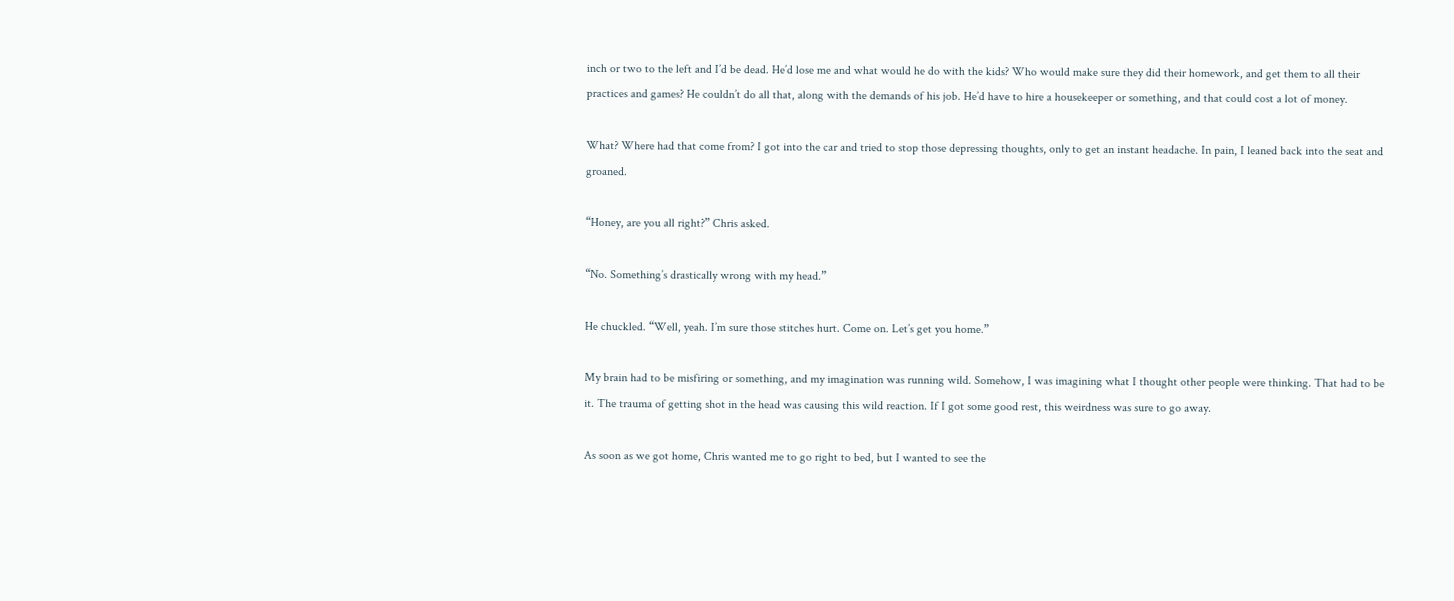inch or two to the left and I’d be dead. He’d lose me and what would he do with the kids? Who would make sure they did their homework, and get them to all their practices and games? He couldn’t do all that, along with the demands of his job. He’d have to hire a housekeeper or something, and that could cost a lot of money.

What? Where had that come from? I got into the car and tried to stop those depressing thoughts, only to get an instant headache. In pain, I leaned back into the seat and groaned.

“Honey, are you all right?” Chris asked.

“No. Something’s drastically wrong with my head.”

He chuckled. “Well, yeah. I’m sure those stitches hurt. Come on. Let’s get you home.”

My brain had to be misfiring or something, and my imagination was running wild. Somehow, I was imagining what I thought other people were thinking. That had to be it. The trauma of getting shot in the head was causing this wild reaction. If I got some good rest, this weirdness was sure to go away.

As soon as we got home, Chris wanted me to go right to bed, but I wanted to see the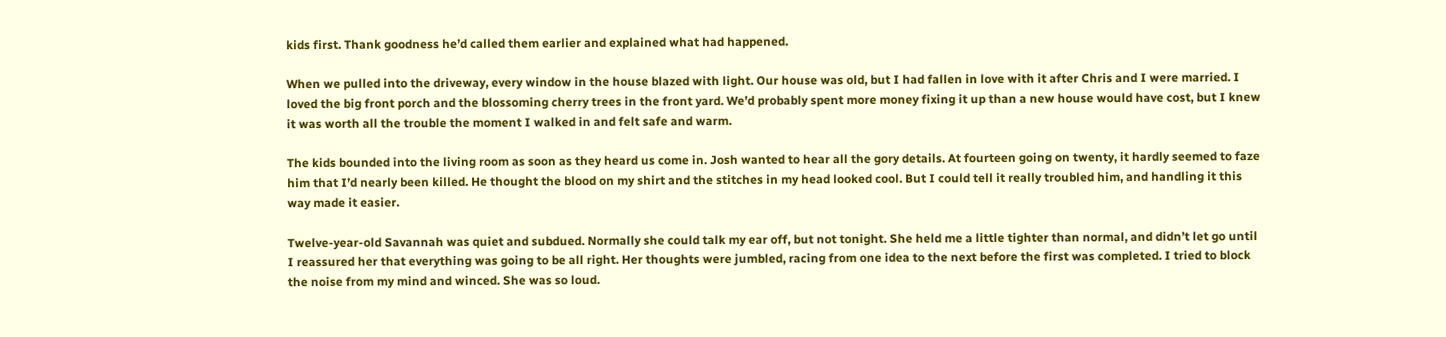kids first. Thank goodness he’d called them earlier and explained what had happened.

When we pulled into the driveway, every window in the house blazed with light. Our house was old, but I had fallen in love with it after Chris and I were married. I loved the big front porch and the blossoming cherry trees in the front yard. We’d probably spent more money fixing it up than a new house would have cost, but I knew it was worth all the trouble the moment I walked in and felt safe and warm.

The kids bounded into the living room as soon as they heard us come in. Josh wanted to hear all the gory details. At fourteen going on twenty, it hardly seemed to faze him that I’d nearly been killed. He thought the blood on my shirt and the stitches in my head looked cool. But I could tell it really troubled him, and handling it this way made it easier.

Twelve-year-old Savannah was quiet and subdued. Normally she could talk my ear off, but not tonight. She held me a little tighter than normal, and didn’t let go until I reassured her that everything was going to be all right. Her thoughts were jumbled, racing from one idea to the next before the first was completed. I tried to block the noise from my mind and winced. She was so loud.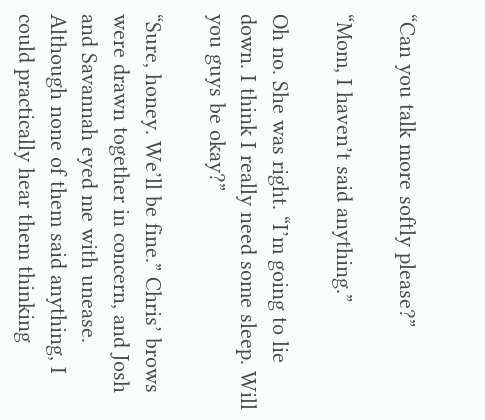“Can you talk more softly please?”

“Mom, I haven’t said anything.”

Oh no. She was right. “I’m going to lie down. I think I really need some sleep. Will you guys be okay?”

“Sure, honey. We’ll be fine.” Chris’ brows were drawn together in concern, and Josh and Savannah eyed me with unease. Although none of them said anything, I could practically hear them thinking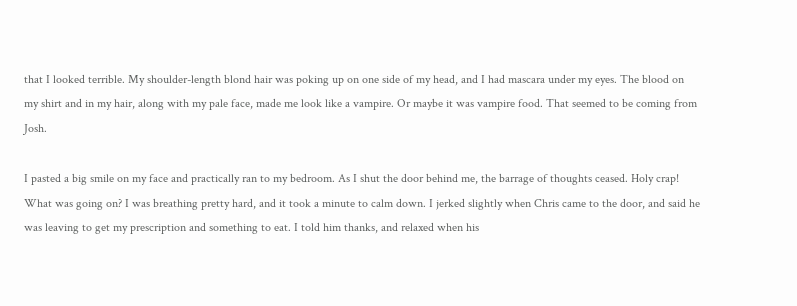that I looked terrible. My shoulder-length blond hair was poking up on one side of my head, and I had mascara under my eyes. The blood on my shirt and in my hair, along with my pale face, made me look like a vampire. Or maybe it was vampire food. That seemed to be coming from Josh.

I pasted a big smile on my face and practically ran to my bedroom. As I shut the door behind me, the barrage of thoughts ceased. Holy crap! What was going on? I was breathing pretty hard, and it took a minute to calm down. I jerked slightly when Chris came to the door, and said he was leaving to get my prescription and something to eat. I told him thanks, and relaxed when his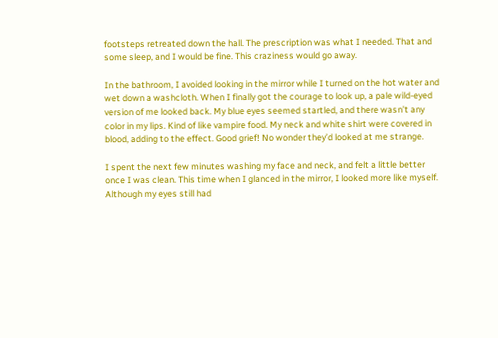footsteps retreated down the hall. The prescription was what I needed. That and some sleep, and I would be fine. This craziness would go away.

In the bathroom, I avoided looking in the mirror while I turned on the hot water and wet down a washcloth. When I finally got the courage to look up, a pale wild-eyed version of me looked back. My blue eyes seemed startled, and there wasn’t any color in my lips. Kind of like vampire food. My neck and white shirt were covered in blood, adding to the effect. Good grief! No wonder they’d looked at me strange.

I spent the next few minutes washing my face and neck, and felt a little better once I was clean. This time when I glanced in the mirror, I looked more like myself. Although my eyes still had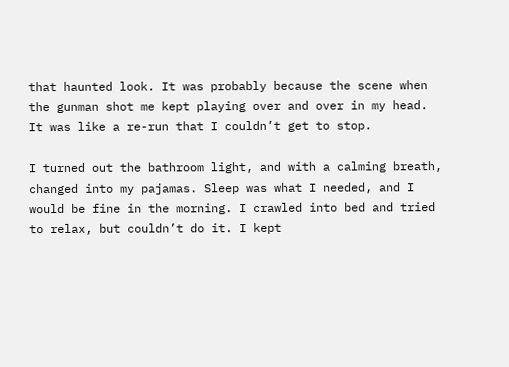that haunted look. It was probably because the scene when the gunman shot me kept playing over and over in my head. It was like a re-run that I couldn’t get to stop.

I turned out the bathroom light, and with a calming breath, changed into my pajamas. Sleep was what I needed, and I would be fine in the morning. I crawled into bed and tried to relax, but couldn’t do it. I kept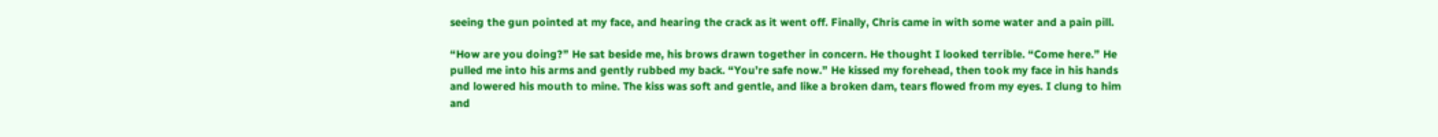seeing the gun pointed at my face, and hearing the crack as it went off. Finally, Chris came in with some water and a pain pill.

“How are you doing?” He sat beside me, his brows drawn together in concern. He thought I looked terrible. “Come here.” He pulled me into his arms and gently rubbed my back. “You’re safe now.” He kissed my forehead, then took my face in his hands and lowered his mouth to mine. The kiss was soft and gentle, and like a broken dam, tears flowed from my eyes. I clung to him and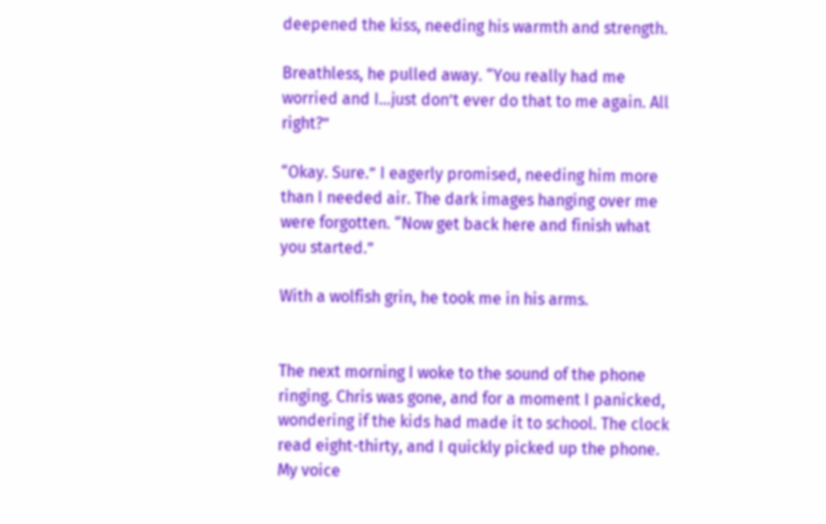deepened the kiss, needing his warmth and strength.

Breathless, he pulled away. “You really had me worried and I…just don’t ever do that to me again. All right?”

“Okay. Sure.” I eagerly promised, needing him more than I needed air. The dark images hanging over me were forgotten. “Now get back here and finish what you started.”

With a wolfish grin, he took me in his arms.


The next morning I woke to the sound of the phone ringing. Chris was gone, and for a moment I panicked, wondering if the kids had made it to school. The clock read eight-thirty, and I quickly picked up the phone. My voice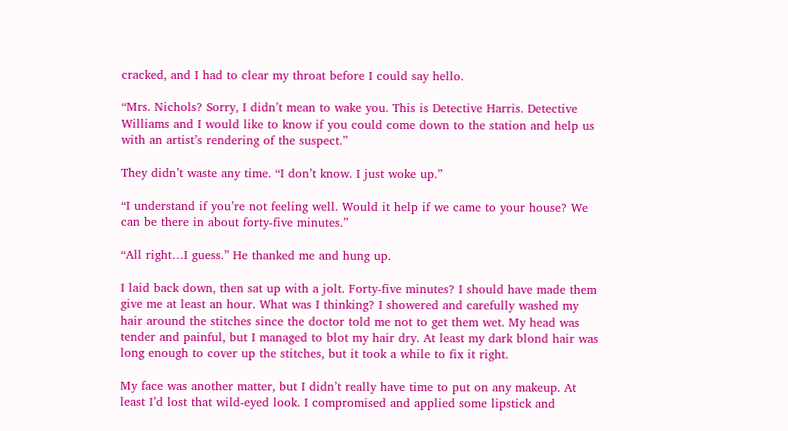cracked, and I had to clear my throat before I could say hello.

“Mrs. Nichols? Sorry, I didn’t mean to wake you. This is Detective Harris. Detective Williams and I would like to know if you could come down to the station and help us with an artist’s rendering of the suspect.”

They didn’t waste any time. “I don’t know. I just woke up.”

“I understand if you’re not feeling well. Would it help if we came to your house? We can be there in about forty-five minutes.”

“All right…I guess.” He thanked me and hung up.

I laid back down, then sat up with a jolt. Forty-five minutes? I should have made them give me at least an hour. What was I thinking? I showered and carefully washed my hair around the stitches since the doctor told me not to get them wet. My head was tender and painful, but I managed to blot my hair dry. At least my dark blond hair was long enough to cover up the stitches, but it took a while to fix it right.

My face was another matter, but I didn’t really have time to put on any makeup. At least I’d lost that wild-eyed look. I compromised and applied some lipstick and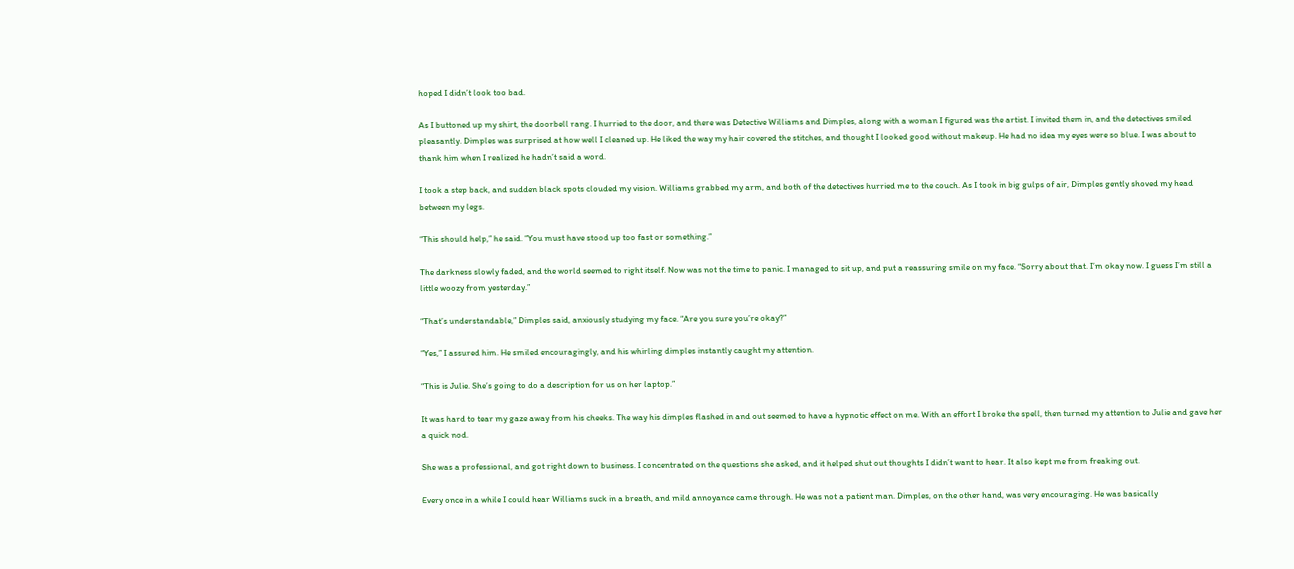hoped I didn’t look too bad.

As I buttoned up my shirt, the doorbell rang. I hurried to the door, and there was Detective Williams and Dimples, along with a woman I figured was the artist. I invited them in, and the detectives smiled pleasantly. Dimples was surprised at how well I cleaned up. He liked the way my hair covered the stitches, and thought I looked good without makeup. He had no idea my eyes were so blue. I was about to thank him when I realized he hadn’t said a word.

I took a step back, and sudden black spots clouded my vision. Williams grabbed my arm, and both of the detectives hurried me to the couch. As I took in big gulps of air, Dimples gently shoved my head between my legs.

“This should help,” he said. “You must have stood up too fast or something.”

The darkness slowly faded, and the world seemed to right itself. Now was not the time to panic. I managed to sit up, and put a reassuring smile on my face. “Sorry about that. I’m okay now. I guess I’m still a little woozy from yesterday.”

“That’s understandable,” Dimples said, anxiously studying my face. “Are you sure you’re okay?”

“Yes,” I assured him. He smiled encouragingly, and his whirling dimples instantly caught my attention.

“This is Julie. She’s going to do a description for us on her laptop.”

It was hard to tear my gaze away from his cheeks. The way his dimples flashed in and out seemed to have a hypnotic effect on me. With an effort I broke the spell, then turned my attention to Julie and gave her a quick nod.

She was a professional, and got right down to business. I concentrated on the questions she asked, and it helped shut out thoughts I didn’t want to hear. It also kept me from freaking out.

Every once in a while I could hear Williams suck in a breath, and mild annoyance came through. He was not a patient man. Dimples, on the other hand, was very encouraging. He was basically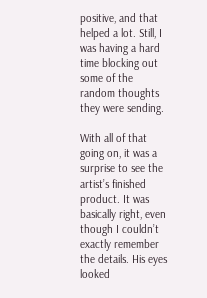positive, and that helped a lot. Still, I was having a hard time blocking out some of the random thoughts they were sending.

With all of that going on, it was a surprise to see the artist’s finished product. It was basically right, even though I couldn’t exactly remember the details. His eyes looked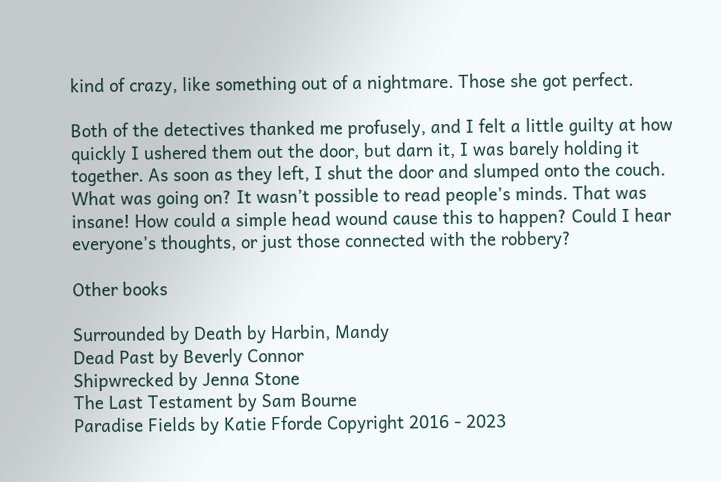kind of crazy, like something out of a nightmare. Those she got perfect.

Both of the detectives thanked me profusely, and I felt a little guilty at how quickly I ushered them out the door, but darn it, I was barely holding it together. As soon as they left, I shut the door and slumped onto the couch. What was going on? It wasn’t possible to read people’s minds. That was insane! How could a simple head wound cause this to happen? Could I hear everyone’s thoughts, or just those connected with the robbery?

Other books

Surrounded by Death by Harbin, Mandy
Dead Past by Beverly Connor
Shipwrecked by Jenna Stone
The Last Testament by Sam Bourne
Paradise Fields by Katie Fforde Copyright 2016 - 2023